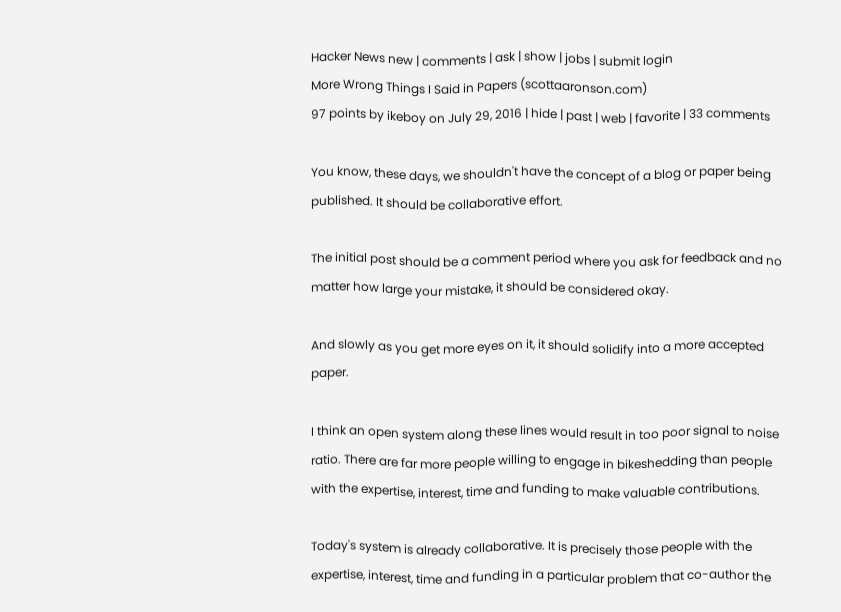Hacker News new | comments | ask | show | jobs | submit login
More Wrong Things I Said in Papers (scottaaronson.com)
97 points by ikeboy on July 29, 2016 | hide | past | web | favorite | 33 comments

You know, these days, we shouldn't have the concept of a blog or paper being published. It should be collaborative effort.

The initial post should be a comment period where you ask for feedback and no matter how large your mistake, it should be considered okay.

And slowly as you get more eyes on it, it should solidify into a more accepted paper.

I think an open system along these lines would result in too poor signal to noise ratio. There are far more people willing to engage in bikeshedding than people with the expertise, interest, time and funding to make valuable contributions.

Today's system is already collaborative. It is precisely those people with the expertise, interest, time and funding in a particular problem that co-author the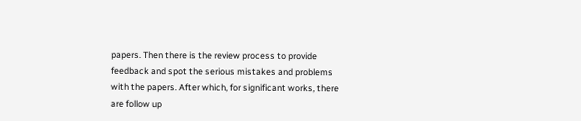papers. Then there is the review process to provide feedback and spot the serious mistakes and problems with the papers. After which, for significant works, there are follow up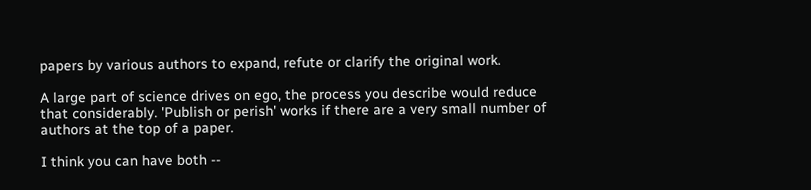papers by various authors to expand, refute or clarify the original work.

A large part of science drives on ego, the process you describe would reduce that considerably. 'Publish or perish' works if there are a very small number of authors at the top of a paper.

I think you can have both --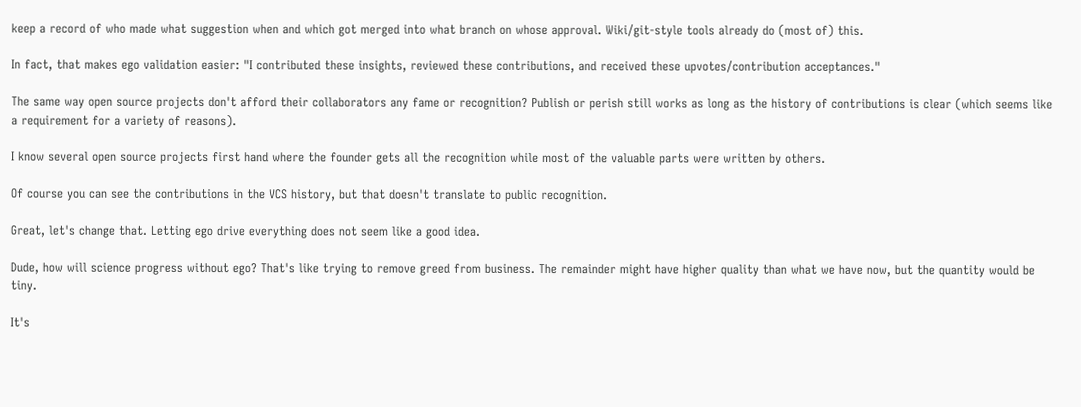keep a record of who made what suggestion when and which got merged into what branch on whose approval. Wiki/git-style tools already do (most of) this.

In fact, that makes ego validation easier: "I contributed these insights, reviewed these contributions, and received these upvotes/contribution acceptances."

The same way open source projects don't afford their collaborators any fame or recognition? Publish or perish still works as long as the history of contributions is clear (which seems like a requirement for a variety of reasons).

I know several open source projects first hand where the founder gets all the recognition while most of the valuable parts were written by others.

Of course you can see the contributions in the VCS history, but that doesn't translate to public recognition.

Great, let's change that. Letting ego drive everything does not seem like a good idea.

Dude, how will science progress without ego? That's like trying to remove greed from business. The remainder might have higher quality than what we have now, but the quantity would be tiny.

It's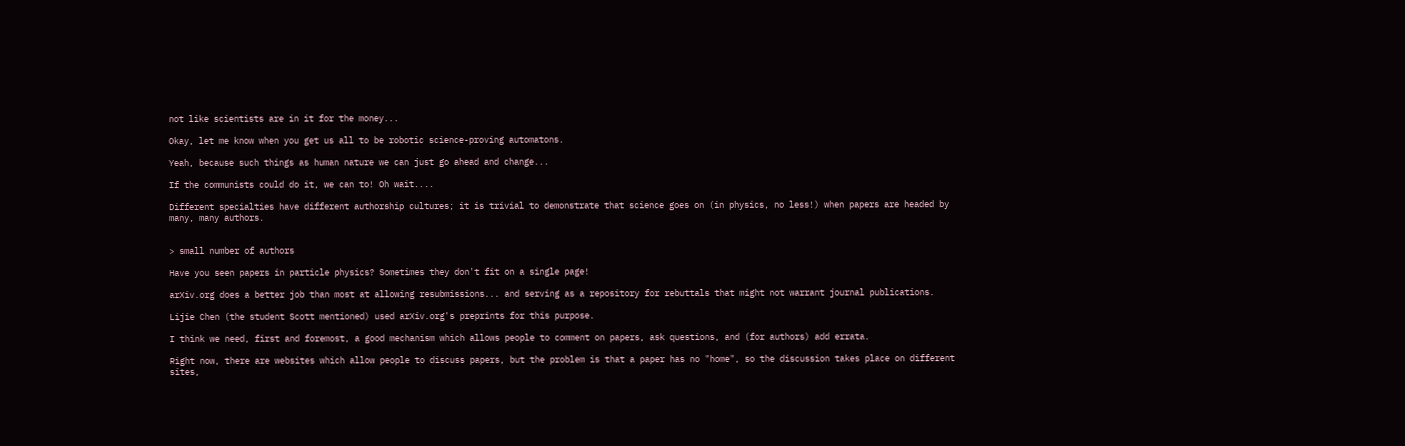not like scientists are in it for the money...

Okay, let me know when you get us all to be robotic science-proving automatons.

Yeah, because such things as human nature we can just go ahead and change...

If the communists could do it, we can to! Oh wait....

Different specialties have different authorship cultures; it is trivial to demonstrate that science goes on (in physics, no less!) when papers are headed by many, many authors.


> small number of authors

Have you seen papers in particle physics? Sometimes they don't fit on a single page!

arXiv.org does a better job than most at allowing resubmissions... and serving as a repository for rebuttals that might not warrant journal publications.

Lijie Chen (the student Scott mentioned) used arXiv.org's preprints for this purpose.

I think we need, first and foremost, a good mechanism which allows people to comment on papers, ask questions, and (for authors) add errata.

Right now, there are websites which allow people to discuss papers, but the problem is that a paper has no "home", so the discussion takes place on different sites,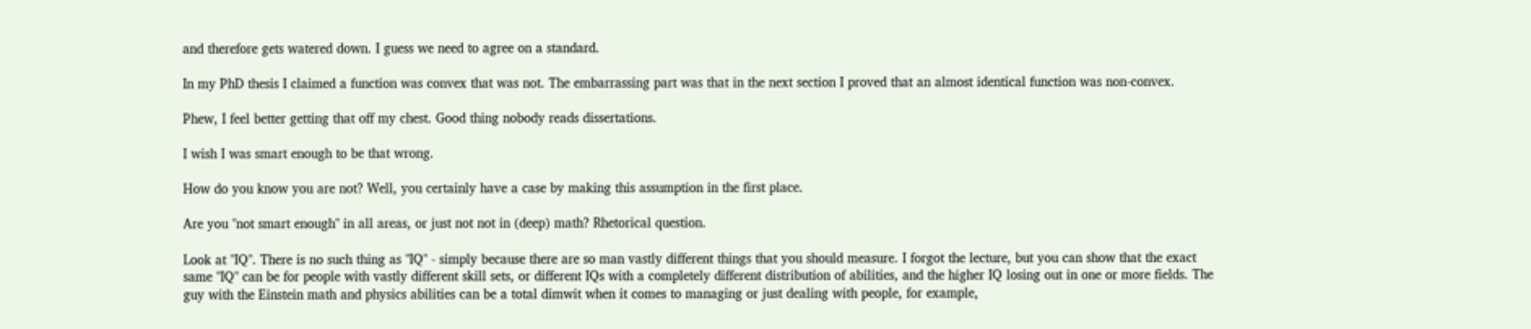and therefore gets watered down. I guess we need to agree on a standard.

In my PhD thesis I claimed a function was convex that was not. The embarrassing part was that in the next section I proved that an almost identical function was non-convex.

Phew, I feel better getting that off my chest. Good thing nobody reads dissertations.

I wish I was smart enough to be that wrong.

How do you know you are not? Well, you certainly have a case by making this assumption in the first place.

Are you "not smart enough" in all areas, or just not not in (deep) math? Rhetorical question.

Look at "IQ". There is no such thing as "IQ" - simply because there are so man vastly different things that you should measure. I forgot the lecture, but you can show that the exact same "IQ" can be for people with vastly different skill sets, or different IQs with a completely different distribution of abilities, and the higher IQ losing out in one or more fields. The guy with the Einstein math and physics abilities can be a total dimwit when it comes to managing or just dealing with people, for example,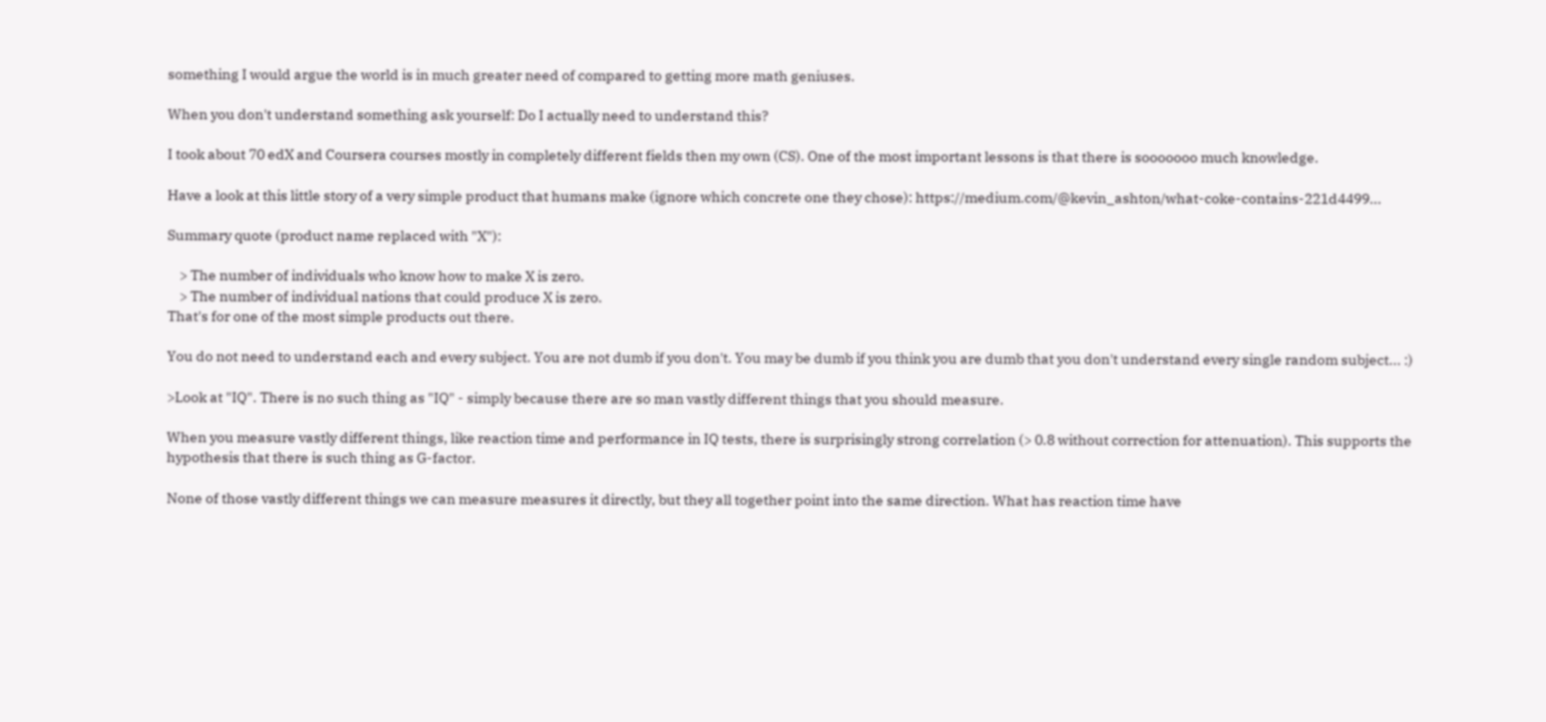something I would argue the world is in much greater need of compared to getting more math geniuses.

When you don't understand something ask yourself: Do I actually need to understand this?

I took about 70 edX and Coursera courses mostly in completely different fields then my own (CS). One of the most important lessons is that there is sooooooo much knowledge.

Have a look at this little story of a very simple product that humans make (ignore which concrete one they chose): https://medium.com/@kevin_ashton/what-coke-contains-221d4499...

Summary quote (product name replaced with "X"):

    > The number of individuals who know how to make X is zero.
    > The number of individual nations that could produce X is zero.
That's for one of the most simple products out there.

You do not need to understand each and every subject. You are not dumb if you don't. You may be dumb if you think you are dumb that you don't understand every single random subject... :)

>Look at "IQ". There is no such thing as "IQ" - simply because there are so man vastly different things that you should measure.

When you measure vastly different things, like reaction time and performance in IQ tests, there is surprisingly strong correlation (> 0.8 without correction for attenuation). This supports the hypothesis that there is such thing as G-factor.

None of those vastly different things we can measure measures it directly, but they all together point into the same direction. What has reaction time have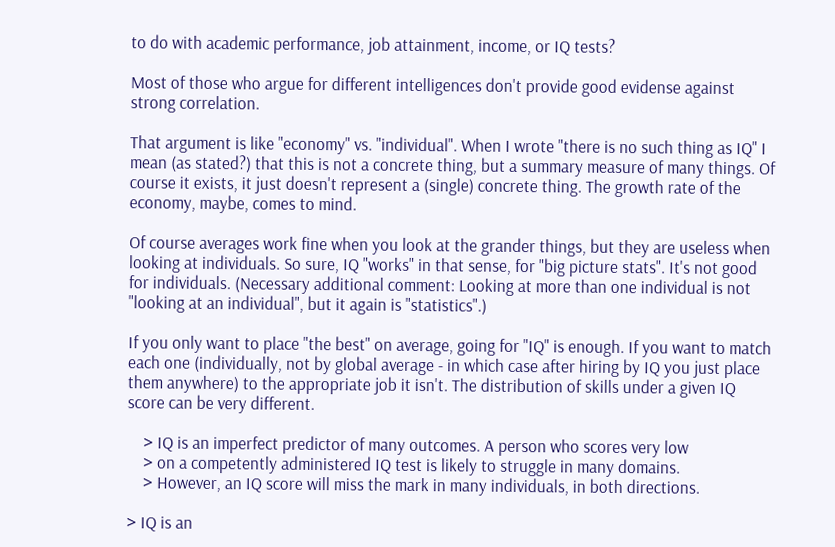to do with academic performance, job attainment, income, or IQ tests?

Most of those who argue for different intelligences don't provide good evidense against strong correlation.

That argument is like "economy" vs. "individual". When I wrote "there is no such thing as IQ" I mean (as stated?) that this is not a concrete thing, but a summary measure of many things. Of course it exists, it just doesn't represent a (single) concrete thing. The growth rate of the economy, maybe, comes to mind.

Of course averages work fine when you look at the grander things, but they are useless when looking at individuals. So sure, IQ "works" in that sense, for "big picture stats". It's not good for individuals. (Necessary additional comment: Looking at more than one individual is not "looking at an individual", but it again is "statistics".)

If you only want to place "the best" on average, going for "IQ" is enough. If you want to match each one (individually, not by global average - in which case after hiring by IQ you just place them anywhere) to the appropriate job it isn't. The distribution of skills under a given IQ score can be very different.

    > IQ is an imperfect predictor of many outcomes. A person who scores very low
    > on a competently administered IQ test is likely to struggle in many domains.
    > However, an IQ score will miss the mark in many individuals, in both directions.

> IQ is an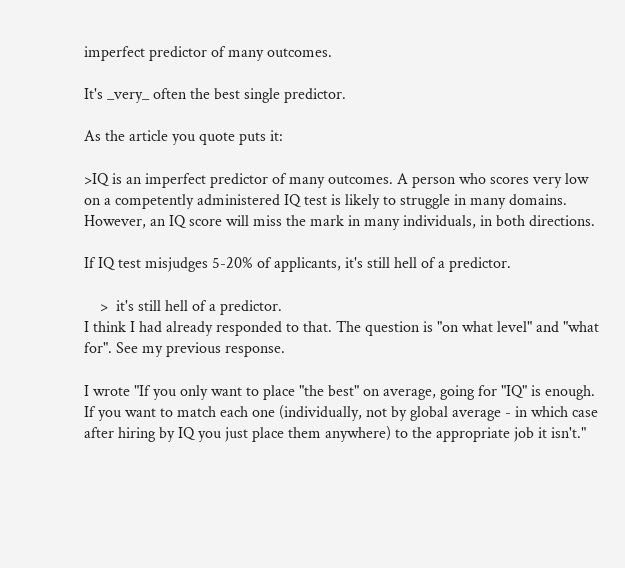imperfect predictor of many outcomes.

It's _very_ often the best single predictor.

As the article you quote puts it:

>IQ is an imperfect predictor of many outcomes. A person who scores very low on a competently administered IQ test is likely to struggle in many domains. However, an IQ score will miss the mark in many individuals, in both directions.

If IQ test misjudges 5-20% of applicants, it's still hell of a predictor.

    >  it's still hell of a predictor.
I think I had already responded to that. The question is "on what level" and "what for". See my previous response.

I wrote "If you only want to place "the best" on average, going for "IQ" is enough. If you want to match each one (individually, not by global average - in which case after hiring by IQ you just place them anywhere) to the appropriate job it isn't."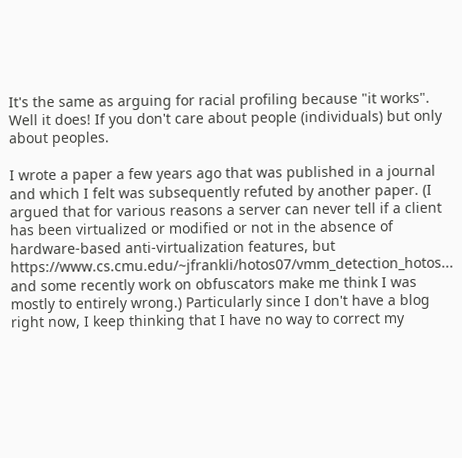It's the same as arguing for racial profiling because "it works". Well it does! If you don't care about people (individuals) but only about peoples.

I wrote a paper a few years ago that was published in a journal and which I felt was subsequently refuted by another paper. (I argued that for various reasons a server can never tell if a client has been virtualized or modified or not in the absence of hardware-based anti-virtualization features, but https://www.cs.cmu.edu/~jfrankli/hotos07/vmm_detection_hotos... and some recently work on obfuscators make me think I was mostly to entirely wrong.) Particularly since I don't have a blog right now, I keep thinking that I have no way to correct my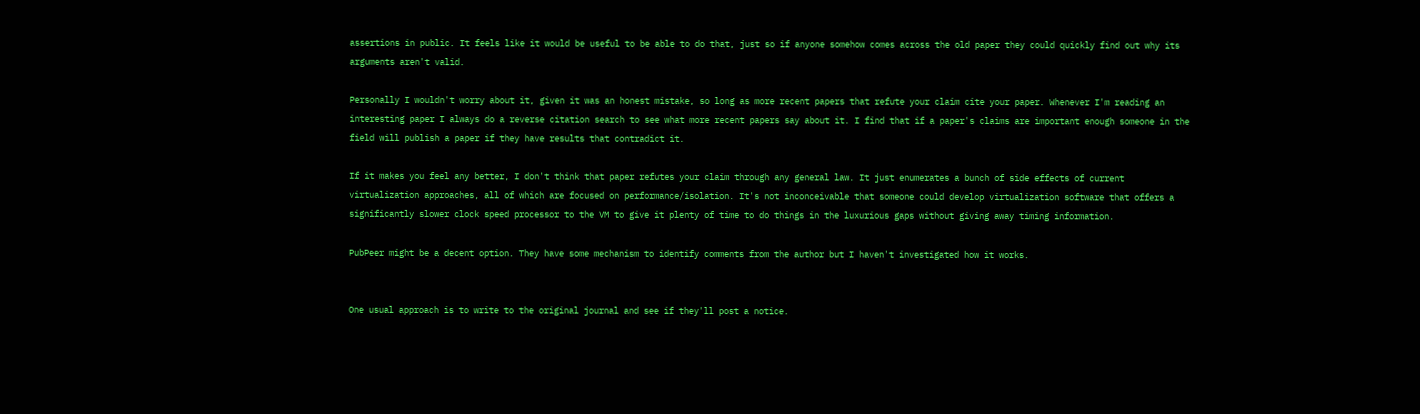assertions in public. It feels like it would be useful to be able to do that, just so if anyone somehow comes across the old paper they could quickly find out why its arguments aren't valid.

Personally I wouldn't worry about it, given it was an honest mistake, so long as more recent papers that refute your claim cite your paper. Whenever I'm reading an interesting paper I always do a reverse citation search to see what more recent papers say about it. I find that if a paper's claims are important enough someone in the field will publish a paper if they have results that contradict it.

If it makes you feel any better, I don't think that paper refutes your claim through any general law. It just enumerates a bunch of side effects of current virtualization approaches, all of which are focused on performance/isolation. It's not inconceivable that someone could develop virtualization software that offers a significantly slower clock speed processor to the VM to give it plenty of time to do things in the luxurious gaps without giving away timing information.

PubPeer might be a decent option. They have some mechanism to identify comments from the author but I haven't investigated how it works.


One usual approach is to write to the original journal and see if they'll post a notice.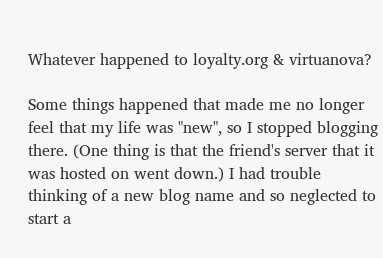Whatever happened to loyalty.org & virtuanova?

Some things happened that made me no longer feel that my life was "new", so I stopped blogging there. (One thing is that the friend's server that it was hosted on went down.) I had trouble thinking of a new blog name and so neglected to start a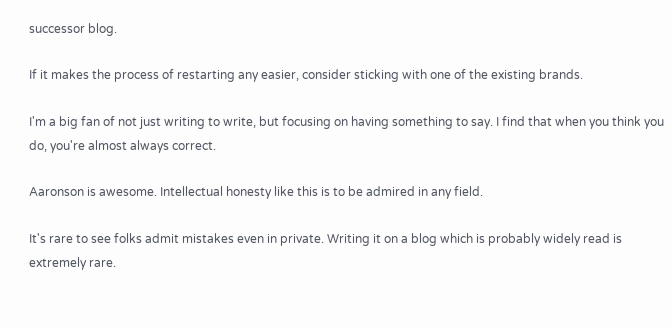successor blog.

If it makes the process of restarting any easier, consider sticking with one of the existing brands.

I'm a big fan of not just writing to write, but focusing on having something to say. I find that when you think you do, you're almost always correct.

Aaronson is awesome. Intellectual honesty like this is to be admired in any field.

It's rare to see folks admit mistakes even in private. Writing it on a blog which is probably widely read is extremely rare.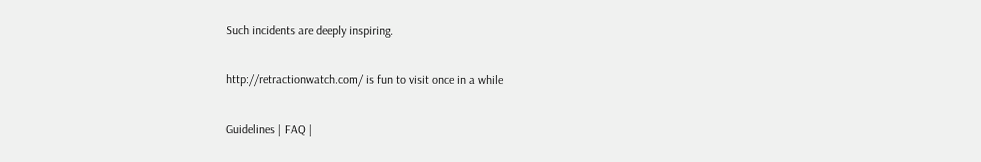Such incidents are deeply inspiring.

http://retractionwatch.com/ is fun to visit once in a while

Guidelines | FAQ |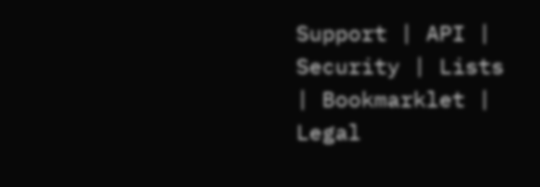Support | API | Security | Lists | Bookmarklet | Legal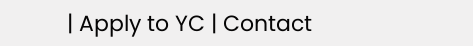| Apply to YC | Contact